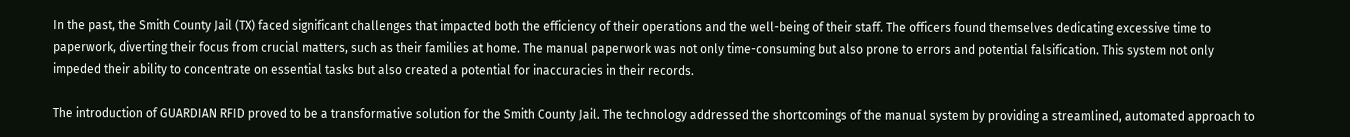In the past, the Smith County Jail (TX) faced significant challenges that impacted both the efficiency of their operations and the well-being of their staff. The officers found themselves dedicating excessive time to paperwork, diverting their focus from crucial matters, such as their families at home. The manual paperwork was not only time-consuming but also prone to errors and potential falsification. This system not only impeded their ability to concentrate on essential tasks but also created a potential for inaccuracies in their records.

The introduction of GUARDIAN RFID proved to be a transformative solution for the Smith County Jail. The technology addressed the shortcomings of the manual system by providing a streamlined, automated approach to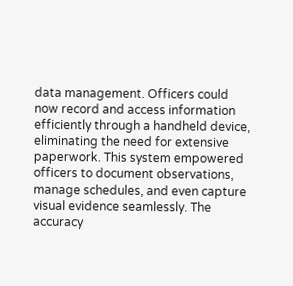data management. Officers could now record and access information efficiently through a handheld device, eliminating the need for extensive paperwork. This system empowered officers to document observations, manage schedules, and even capture visual evidence seamlessly. The accuracy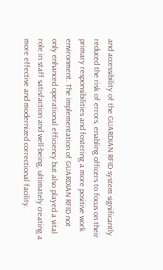and accessibility of the GUARDIAN RFID system significantly reduced the risk of errors, enabling officers to focus on their primary responsibilities and fostering a more positive work environment. The implementation of GUARDIAN RFID not only enhanced operational efficiency but also played a vital role in staff satisfaction and well-being, ultimately creating a more effective and modernized correctional facility.